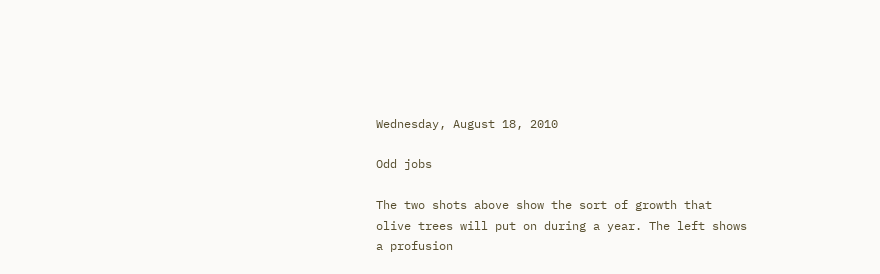Wednesday, August 18, 2010

Odd jobs

The two shots above show the sort of growth that olive trees will put on during a year. The left shows a profusion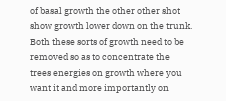of basal growth the other other shot show growth lower down on the trunk. Both these sorts of growth need to be removed so as to concentrate the trees energies on growth where you want it and more importantly on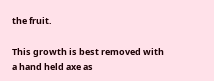the fruit.

This growth is best removed with a hand held axe as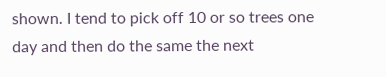shown. I tend to pick off 10 or so trees one day and then do the same the next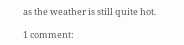as the weather is still quite hot.

1 comment: